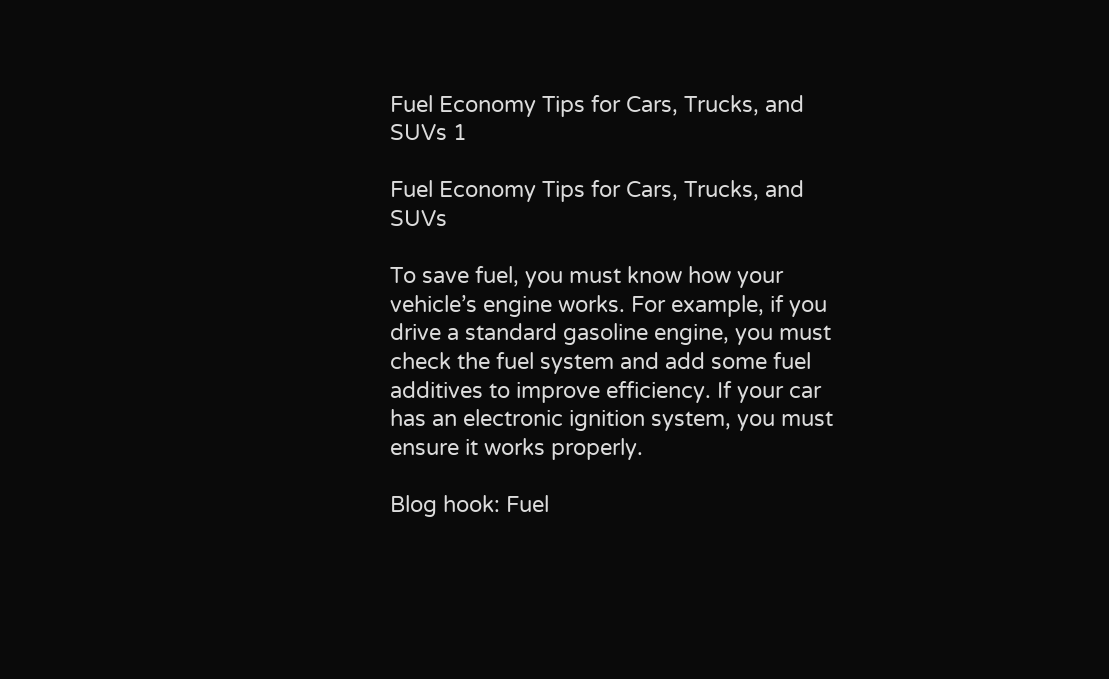Fuel Economy Tips for Cars, Trucks, and SUVs 1

Fuel Economy Tips for Cars, Trucks, and SUVs

To save fuel, you must know how your vehicle’s engine works. For example, if you drive a standard gasoline engine, you must check the fuel system and add some fuel additives to improve efficiency. If your car has an electronic ignition system, you must ensure it works properly.

Blog hook: Fuel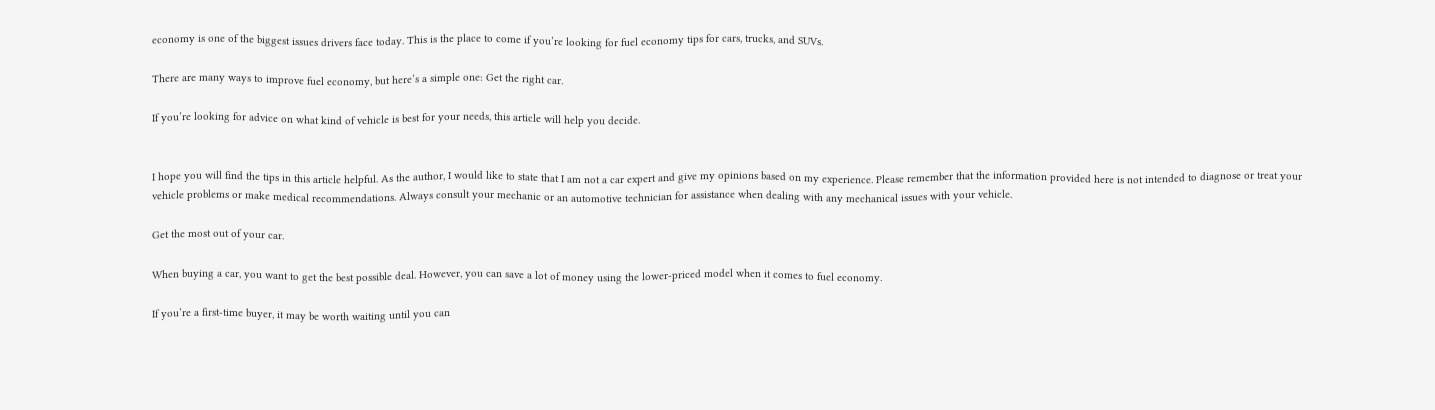economy is one of the biggest issues drivers face today. This is the place to come if you’re looking for fuel economy tips for cars, trucks, and SUVs.

There are many ways to improve fuel economy, but here’s a simple one: Get the right car.

If you’re looking for advice on what kind of vehicle is best for your needs, this article will help you decide.


I hope you will find the tips in this article helpful. As the author, I would like to state that I am not a car expert and give my opinions based on my experience. Please remember that the information provided here is not intended to diagnose or treat your vehicle problems or make medical recommendations. Always consult your mechanic or an automotive technician for assistance when dealing with any mechanical issues with your vehicle.

Get the most out of your car.

When buying a car, you want to get the best possible deal. However, you can save a lot of money using the lower-priced model when it comes to fuel economy.

If you’re a first-time buyer, it may be worth waiting until you can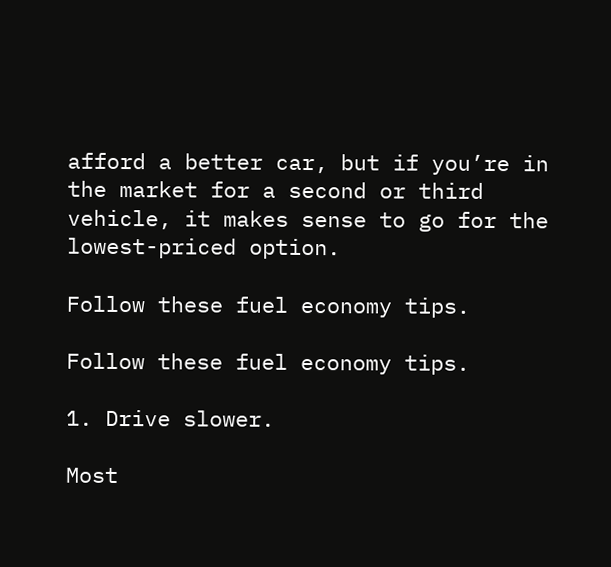afford a better car, but if you’re in the market for a second or third vehicle, it makes sense to go for the lowest-priced option.

Follow these fuel economy tips.

Follow these fuel economy tips.

1. Drive slower.

Most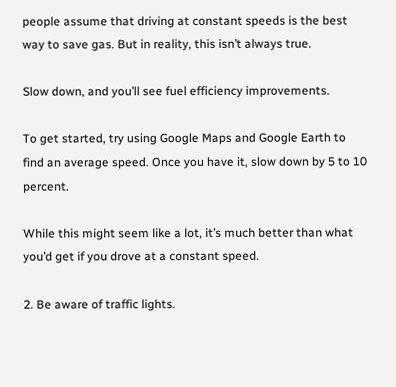people assume that driving at constant speeds is the best way to save gas. But in reality, this isn’t always true.

Slow down, and you’ll see fuel efficiency improvements.

To get started, try using Google Maps and Google Earth to find an average speed. Once you have it, slow down by 5 to 10 percent.

While this might seem like a lot, it’s much better than what you’d get if you drove at a constant speed.

2. Be aware of traffic lights.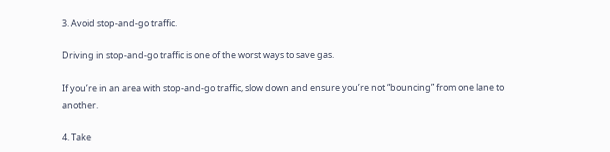3. Avoid stop-and-go traffic.

Driving in stop-and-go traffic is one of the worst ways to save gas.

If you’re in an area with stop-and-go traffic, slow down and ensure you’re not “bouncing” from one lane to another.

4. Take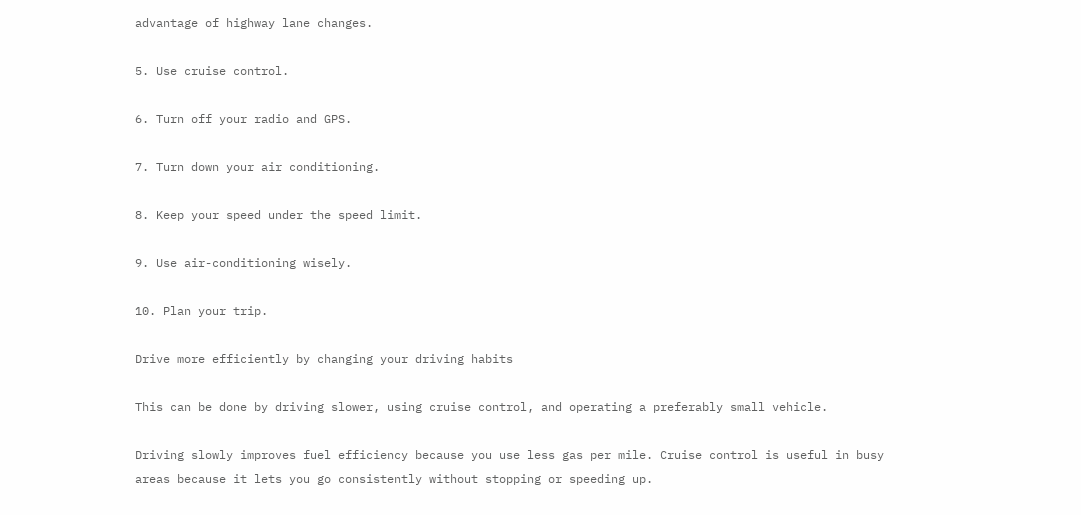advantage of highway lane changes.

5. Use cruise control.

6. Turn off your radio and GPS.

7. Turn down your air conditioning.

8. Keep your speed under the speed limit.

9. Use air-conditioning wisely.

10. Plan your trip.

Drive more efficiently by changing your driving habits

This can be done by driving slower, using cruise control, and operating a preferably small vehicle.

Driving slowly improves fuel efficiency because you use less gas per mile. Cruise control is useful in busy areas because it lets you go consistently without stopping or speeding up.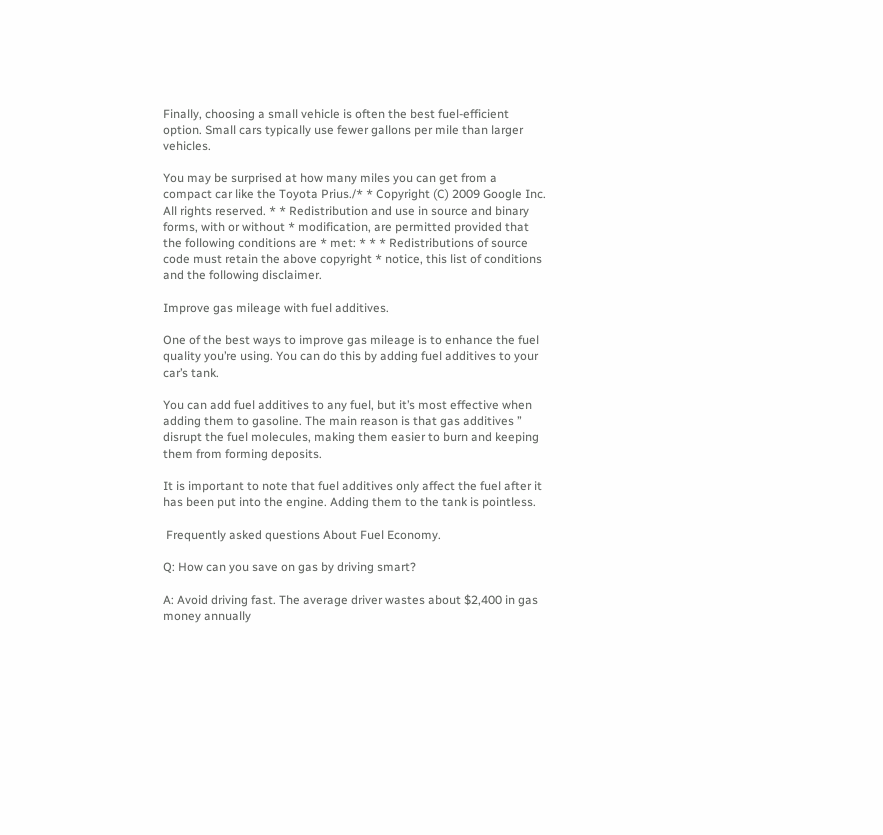Finally, choosing a small vehicle is often the best fuel-efficient option. Small cars typically use fewer gallons per mile than larger vehicles.

You may be surprised at how many miles you can get from a compact car like the Toyota Prius./* * Copyright (C) 2009 Google Inc. All rights reserved. * * Redistribution and use in source and binary forms, with or without * modification, are permitted provided that the following conditions are * met: * * * Redistributions of source code must retain the above copyright * notice, this list of conditions and the following disclaimer.

Improve gas mileage with fuel additives.

One of the best ways to improve gas mileage is to enhance the fuel quality you’re using. You can do this by adding fuel additives to your car’s tank.

You can add fuel additives to any fuel, but it’s most effective when adding them to gasoline. The main reason is that gas additives ” disrupt the fuel molecules, making them easier to burn and keeping them from forming deposits.

It is important to note that fuel additives only affect the fuel after it has been put into the engine. Adding them to the tank is pointless.

 Frequently asked questions About Fuel Economy.

Q: How can you save on gas by driving smart?

A: Avoid driving fast. The average driver wastes about $2,400 in gas money annually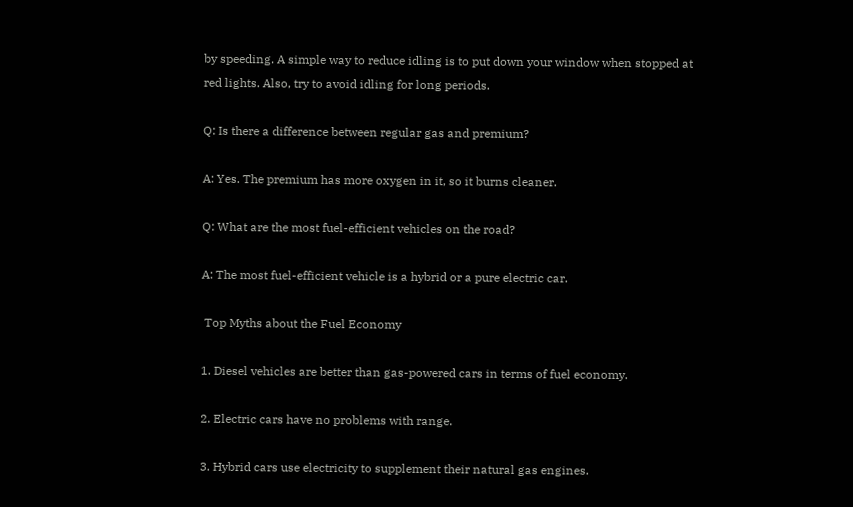by speeding. A simple way to reduce idling is to put down your window when stopped at red lights. Also, try to avoid idling for long periods.

Q: Is there a difference between regular gas and premium?

A: Yes. The premium has more oxygen in it, so it burns cleaner.

Q: What are the most fuel-efficient vehicles on the road?

A: The most fuel-efficient vehicle is a hybrid or a pure electric car.

 Top Myths about the Fuel Economy

1. Diesel vehicles are better than gas-powered cars in terms of fuel economy.

2. Electric cars have no problems with range.

3. Hybrid cars use electricity to supplement their natural gas engines.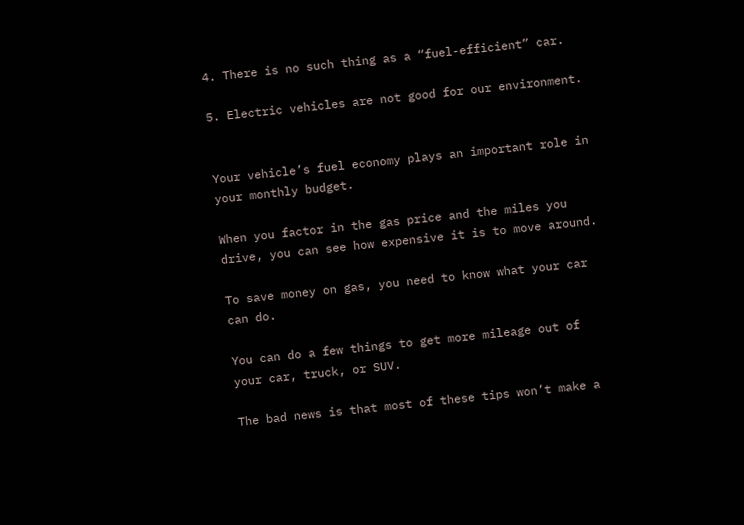4. There is no such thing as a “fuel-efficient” car.

5. Electric vehicles are not good for our environment.


Your vehicle’s fuel economy plays an important role in your monthly budget.

When you factor in the gas price and the miles you drive, you can see how expensive it is to move around.

To save money on gas, you need to know what your car can do.

You can do a few things to get more mileage out of your car, truck, or SUV.

The bad news is that most of these tips won’t make a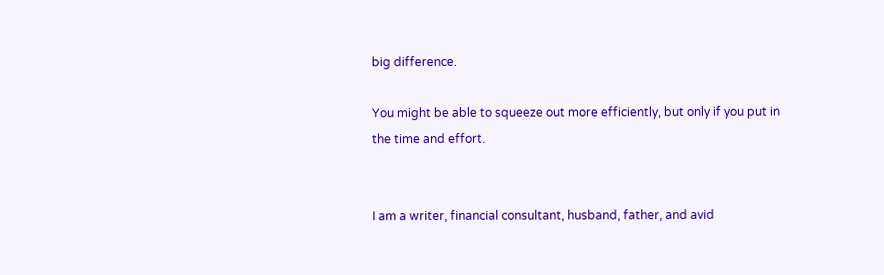big difference.

You might be able to squeeze out more efficiently, but only if you put in the time and effort.


I am a writer, financial consultant, husband, father, and avid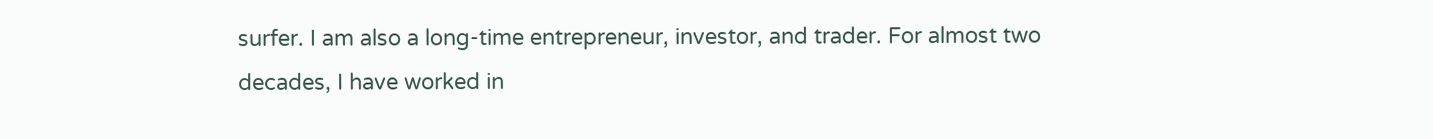surfer. I am also a long-time entrepreneur, investor, and trader. For almost two decades, I have worked in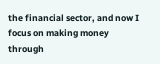the financial sector, and now I focus on making money through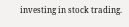investing in stock trading.